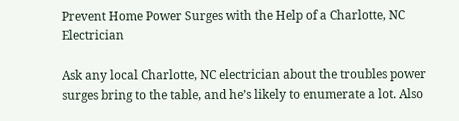Prevent Home Power Surges with the Help of a Charlotte, NC Electrician

Ask any local Charlotte, NC electrician about the troubles power surges bring to the table, and he’s likely to enumerate a lot. Also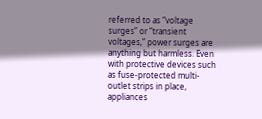referred to as “voltage surges” or “transient voltages,” power surges are anything but harmless. Even with protective devices such as fuse-protected multi-outlet strips in place, appliances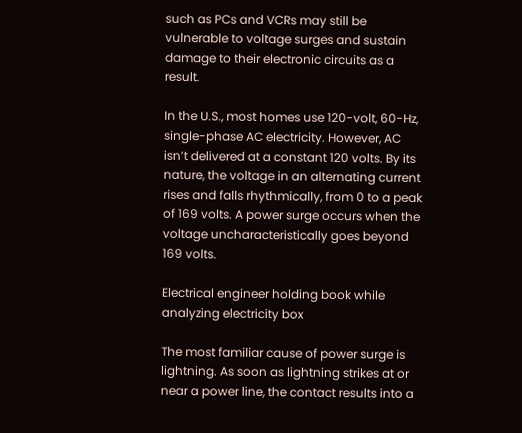such as PCs and VCRs may still be vulnerable to voltage surges and sustain damage to their electronic circuits as a result.

In the U.S., most homes use 120-volt, 60-Hz, single-phase AC electricity. However, AC isn’t delivered at a constant 120 volts. By its nature, the voltage in an alternating current rises and falls rhythmically, from 0 to a peak of 169 volts. A power surge occurs when the voltage uncharacteristically goes beyond 169 volts.

Electrical engineer holding book while analyzing electricity box

The most familiar cause of power surge is lightning. As soon as lightning strikes at or near a power line, the contact results into a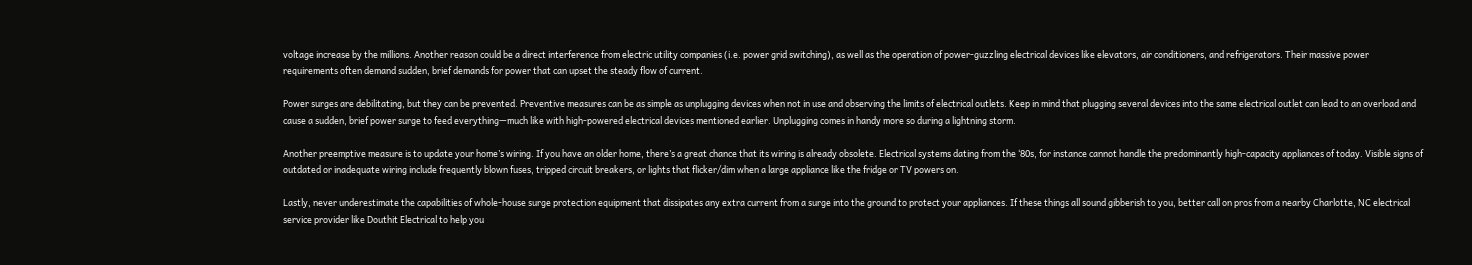voltage increase by the millions. Another reason could be a direct interference from electric utility companies (i.e. power grid switching), as well as the operation of power-guzzling electrical devices like elevators, air conditioners, and refrigerators. Their massive power requirements often demand sudden, brief demands for power that can upset the steady flow of current.

Power surges are debilitating, but they can be prevented. Preventive measures can be as simple as unplugging devices when not in use and observing the limits of electrical outlets. Keep in mind that plugging several devices into the same electrical outlet can lead to an overload and cause a sudden, brief power surge to feed everything—much like with high-powered electrical devices mentioned earlier. Unplugging comes in handy more so during a lightning storm.

Another preemptive measure is to update your home’s wiring. If you have an older home, there’s a great chance that its wiring is already obsolete. Electrical systems dating from the ‘80s, for instance cannot handle the predominantly high-capacity appliances of today. Visible signs of outdated or inadequate wiring include frequently blown fuses, tripped circuit breakers, or lights that flicker/dim when a large appliance like the fridge or TV powers on.

Lastly, never underestimate the capabilities of whole-house surge protection equipment that dissipates any extra current from a surge into the ground to protect your appliances. If these things all sound gibberish to you, better call on pros from a nearby Charlotte, NC electrical service provider like Douthit Electrical to help you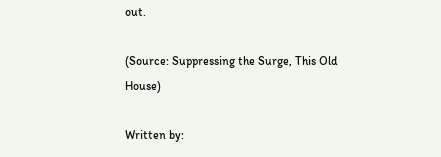out.

(Source: Suppressing the Surge, This Old House)

Written by: